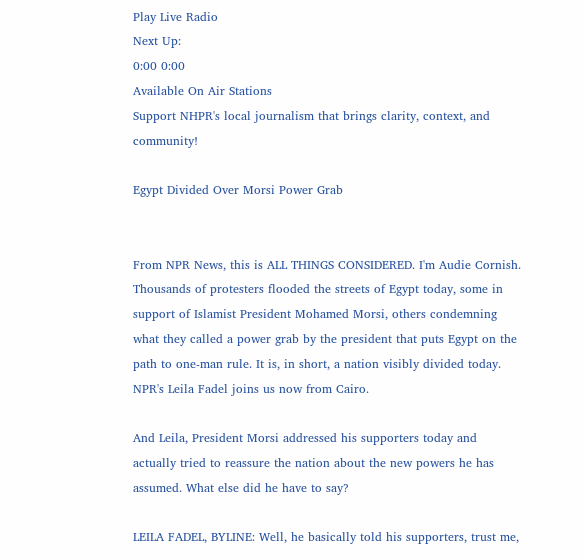Play Live Radio
Next Up:
0:00 0:00
Available On Air Stations
Support NHPR's local journalism that brings clarity, context, and community!

Egypt Divided Over Morsi Power Grab


From NPR News, this is ALL THINGS CONSIDERED. I'm Audie Cornish. Thousands of protesters flooded the streets of Egypt today, some in support of Islamist President Mohamed Morsi, others condemning what they called a power grab by the president that puts Egypt on the path to one-man rule. It is, in short, a nation visibly divided today. NPR's Leila Fadel joins us now from Cairo.

And Leila, President Morsi addressed his supporters today and actually tried to reassure the nation about the new powers he has assumed. What else did he have to say?

LEILA FADEL, BYLINE: Well, he basically told his supporters, trust me,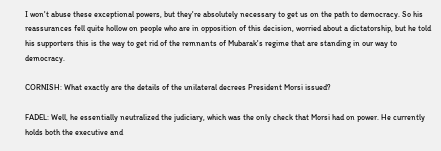I won't abuse these exceptional powers, but they're absolutely necessary to get us on the path to democracy. So his reassurances fell quite hollow on people who are in opposition of this decision, worried about a dictatorship, but he told his supporters this is the way to get rid of the remnants of Mubarak's regime that are standing in our way to democracy.

CORNISH: What exactly are the details of the unilateral decrees President Morsi issued?

FADEL: Well, he essentially neutralized the judiciary, which was the only check that Morsi had on power. He currently holds both the executive and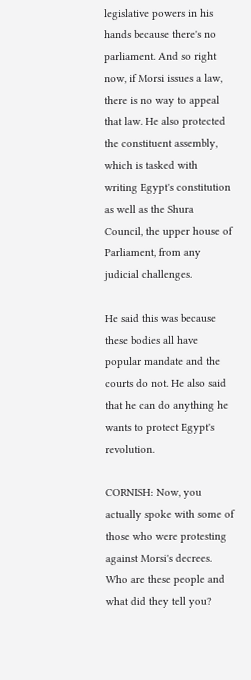legislative powers in his hands because there's no parliament. And so right now, if Morsi issues a law, there is no way to appeal that law. He also protected the constituent assembly, which is tasked with writing Egypt's constitution as well as the Shura Council, the upper house of Parliament, from any judicial challenges.

He said this was because these bodies all have popular mandate and the courts do not. He also said that he can do anything he wants to protect Egypt's revolution.

CORNISH: Now, you actually spoke with some of those who were protesting against Morsi's decrees. Who are these people and what did they tell you?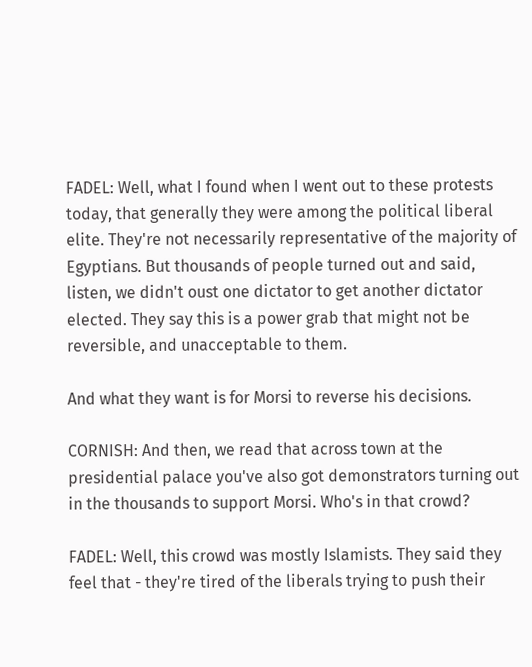FADEL: Well, what I found when I went out to these protests today, that generally they were among the political liberal elite. They're not necessarily representative of the majority of Egyptians. But thousands of people turned out and said, listen, we didn't oust one dictator to get another dictator elected. They say this is a power grab that might not be reversible, and unacceptable to them.

And what they want is for Morsi to reverse his decisions.

CORNISH: And then, we read that across town at the presidential palace you've also got demonstrators turning out in the thousands to support Morsi. Who's in that crowd?

FADEL: Well, this crowd was mostly Islamists. They said they feel that - they're tired of the liberals trying to push their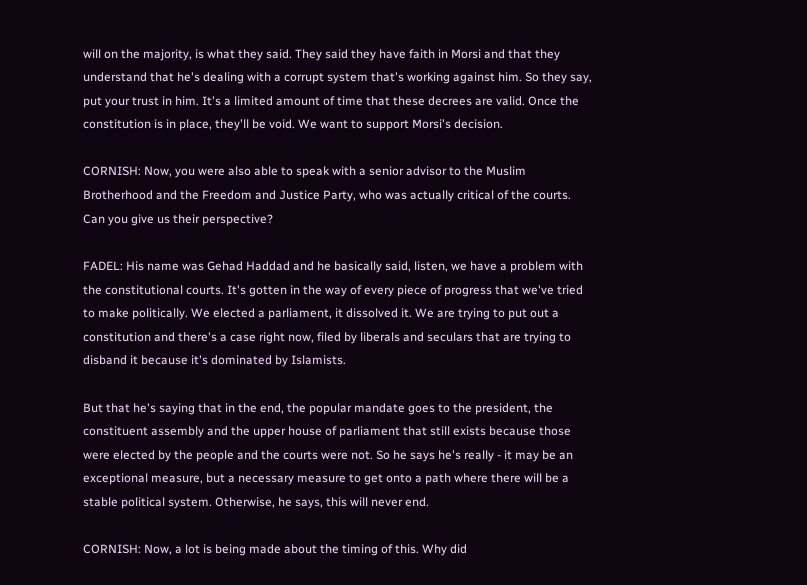will on the majority, is what they said. They said they have faith in Morsi and that they understand that he's dealing with a corrupt system that's working against him. So they say, put your trust in him. It's a limited amount of time that these decrees are valid. Once the constitution is in place, they'll be void. We want to support Morsi's decision.

CORNISH: Now, you were also able to speak with a senior advisor to the Muslim Brotherhood and the Freedom and Justice Party, who was actually critical of the courts. Can you give us their perspective?

FADEL: His name was Gehad Haddad and he basically said, listen, we have a problem with the constitutional courts. It's gotten in the way of every piece of progress that we've tried to make politically. We elected a parliament, it dissolved it. We are trying to put out a constitution and there's a case right now, filed by liberals and seculars that are trying to disband it because it's dominated by Islamists.

But that he's saying that in the end, the popular mandate goes to the president, the constituent assembly and the upper house of parliament that still exists because those were elected by the people and the courts were not. So he says he's really - it may be an exceptional measure, but a necessary measure to get onto a path where there will be a stable political system. Otherwise, he says, this will never end.

CORNISH: Now, a lot is being made about the timing of this. Why did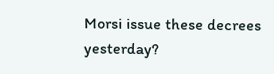Morsi issue these decrees yesterday?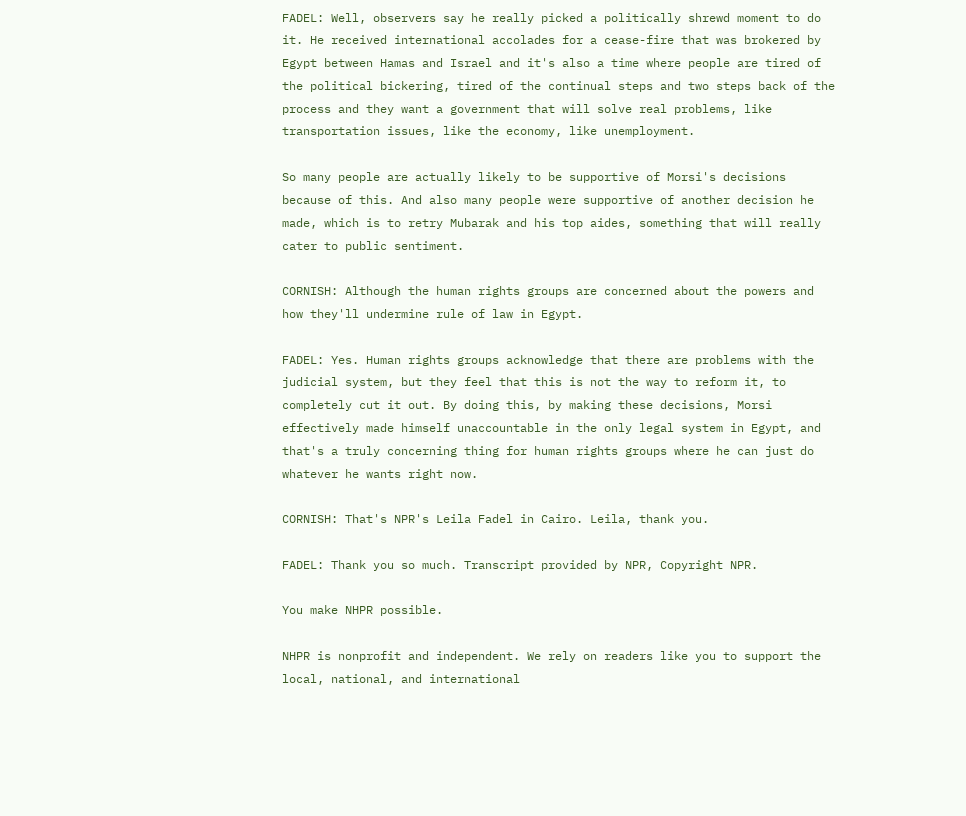FADEL: Well, observers say he really picked a politically shrewd moment to do it. He received international accolades for a cease-fire that was brokered by Egypt between Hamas and Israel and it's also a time where people are tired of the political bickering, tired of the continual steps and two steps back of the process and they want a government that will solve real problems, like transportation issues, like the economy, like unemployment.

So many people are actually likely to be supportive of Morsi's decisions because of this. And also many people were supportive of another decision he made, which is to retry Mubarak and his top aides, something that will really cater to public sentiment.

CORNISH: Although the human rights groups are concerned about the powers and how they'll undermine rule of law in Egypt.

FADEL: Yes. Human rights groups acknowledge that there are problems with the judicial system, but they feel that this is not the way to reform it, to completely cut it out. By doing this, by making these decisions, Morsi effectively made himself unaccountable in the only legal system in Egypt, and that's a truly concerning thing for human rights groups where he can just do whatever he wants right now.

CORNISH: That's NPR's Leila Fadel in Cairo. Leila, thank you.

FADEL: Thank you so much. Transcript provided by NPR, Copyright NPR.

You make NHPR possible.

NHPR is nonprofit and independent. We rely on readers like you to support the local, national, and international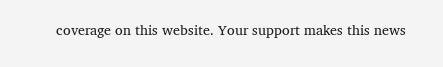coverage on this website. Your support makes this news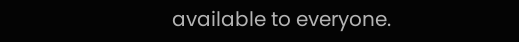available to everyone.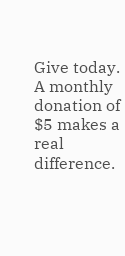Give today. A monthly donation of $5 makes a real difference.